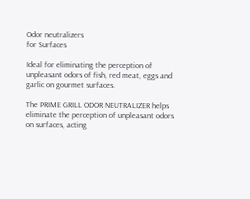Odor neutralizers
for Surfaces

Ideal for eliminating the perception of unpleasant odors of fish, red meat, eggs and garlic on gourmet surfaces.

The PRIME GRILL ODOR NEUTRALIZER helps eliminate the perception of unpleasant odors on surfaces, acting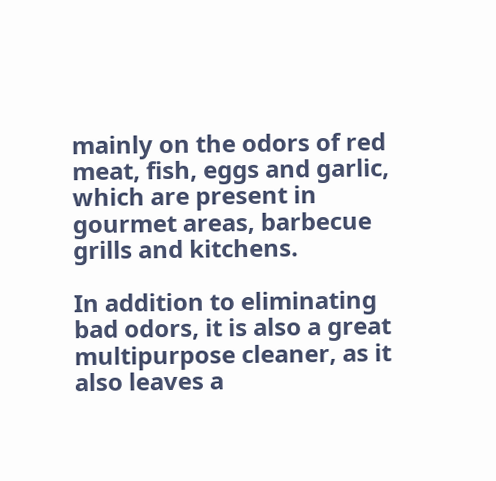mainly on the odors of red meat, fish, eggs and garlic, which are present in gourmet areas, barbecue grills and kitchens.

In addition to eliminating bad odors, it is also a great multipurpose cleaner, as it also leaves a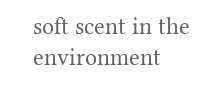soft scent in the environment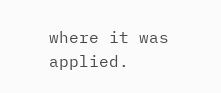where it was applied.